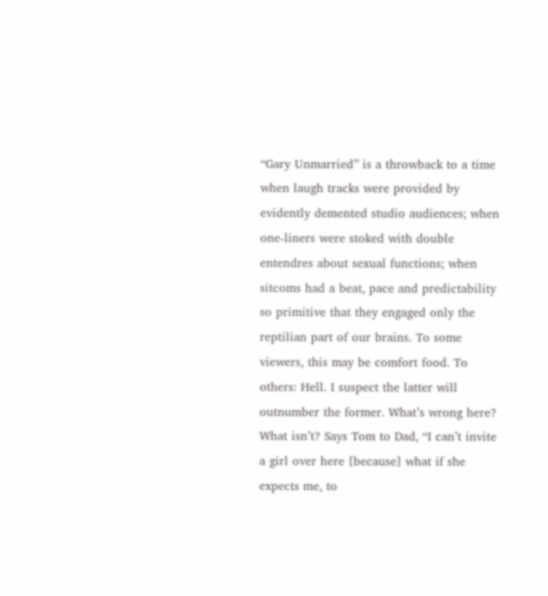“Gary Unmarried” is a throwback to a time when laugh tracks were provided by evidently demented studio audiences; when one-liners were stoked with double entendres about sexual functions; when sitcoms had a beat, pace and predictability so primitive that they engaged only the reptilian part of our brains. To some viewers, this may be comfort food. To others: Hell. I suspect the latter will outnumber the former. What’s wrong here? What isn’t? Says Tom to Dad, “I can’t invite a girl over here [because] what if she expects me, to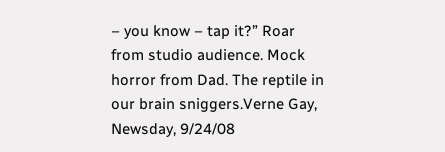– you know – tap it?” Roar from studio audience. Mock horror from Dad. The reptile in our brain sniggers.Verne Gay, Newsday, 9/24/08